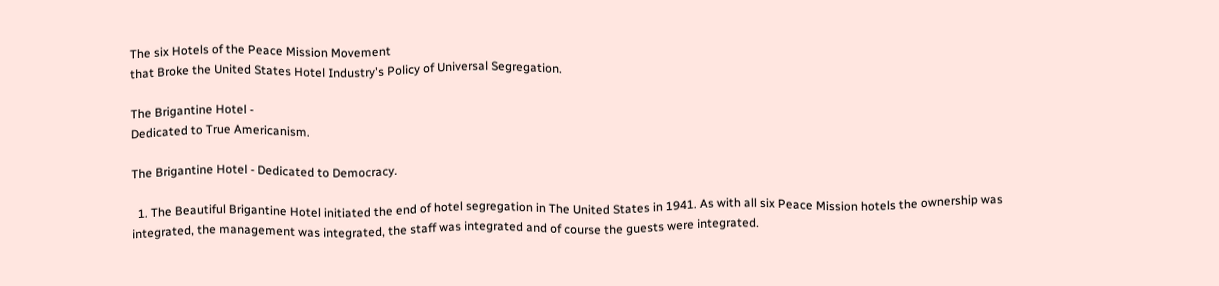The six Hotels of the Peace Mission Movement
that Broke the United States Hotel Industry's Policy of Universal Segregation.

The Brigantine Hotel -
Dedicated to True Americanism.

The Brigantine Hotel - Dedicated to Democracy.

  1. The Beautiful Brigantine Hotel initiated the end of hotel segregation in The United States in 1941. As with all six Peace Mission hotels the ownership was integrated, the management was integrated, the staff was integrated and of course the guests were integrated.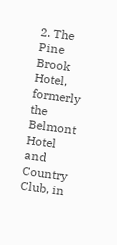2. The Pine Brook Hotel, formerly the Belmont Hotel and Country Club, in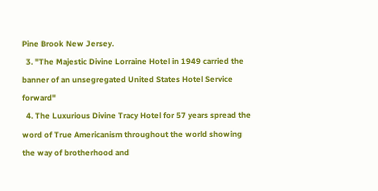Pine Brook New Jersey.
  3. "The Majestic Divine Lorraine Hotel in 1949 carried the banner of an unsegregated United States Hotel Service forward"
  4. The Luxurious Divine Tracy Hotel for 57 years spread the word of True Americanism throughout the world showing the way of brotherhood and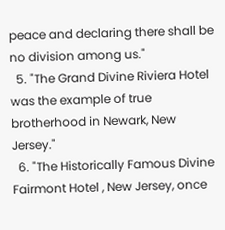peace and declaring there shall be no division among us."
  5. "The Grand Divine Riviera Hotel was the example of true brotherhood in Newark, New Jersey."
  6. "The Historically Famous Divine Fairmont Hotel , New Jersey, once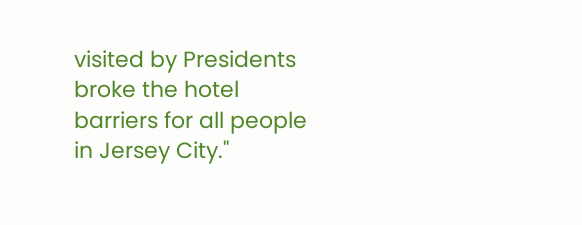visited by Presidents broke the hotel barriers for all people in Jersey City."